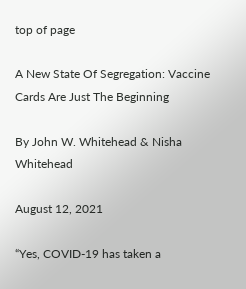top of page

A New State Of Segregation: Vaccine Cards Are Just The Beginning

By John W. Whitehead & Nisha Whitehead

August 12, 2021

“Yes, COVID-19 has taken a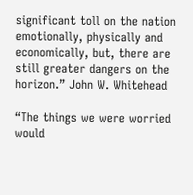significant toll on the nation emotionally, physically and economically, but, there are still greater dangers on the horizon.” John W. Whitehead

“The things we were worried would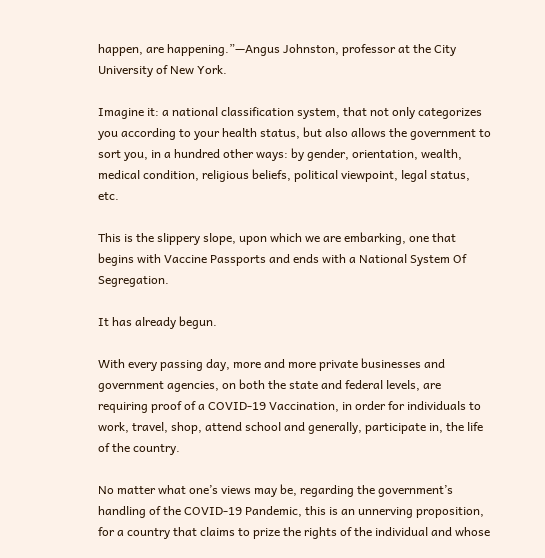happen, are happening.”—Angus Johnston, professor at the City University of New York.

Imagine it: a national classification system, that not only categorizes you according to your health status, but also allows the government to sort you, in a hundred other ways: by gender, orientation, wealth, medical condition, religious beliefs, political viewpoint, legal status, etc.

This is the slippery slope, upon which we are embarking, one that begins with Vaccine Passports and ends with a National System Of Segregation.

It has already begun.

With every passing day, more and more private businesses and government agencies, on both the state and federal levels, are requiring proof of a COVID-19 Vaccination, in order for individuals to work, travel, shop, attend school and generally, participate in, the life of the country.

No matter what one’s views may be, regarding the government’s handling of the COVID-19 Pandemic, this is an unnerving proposition, for a country that claims to prize the rights of the individual and whose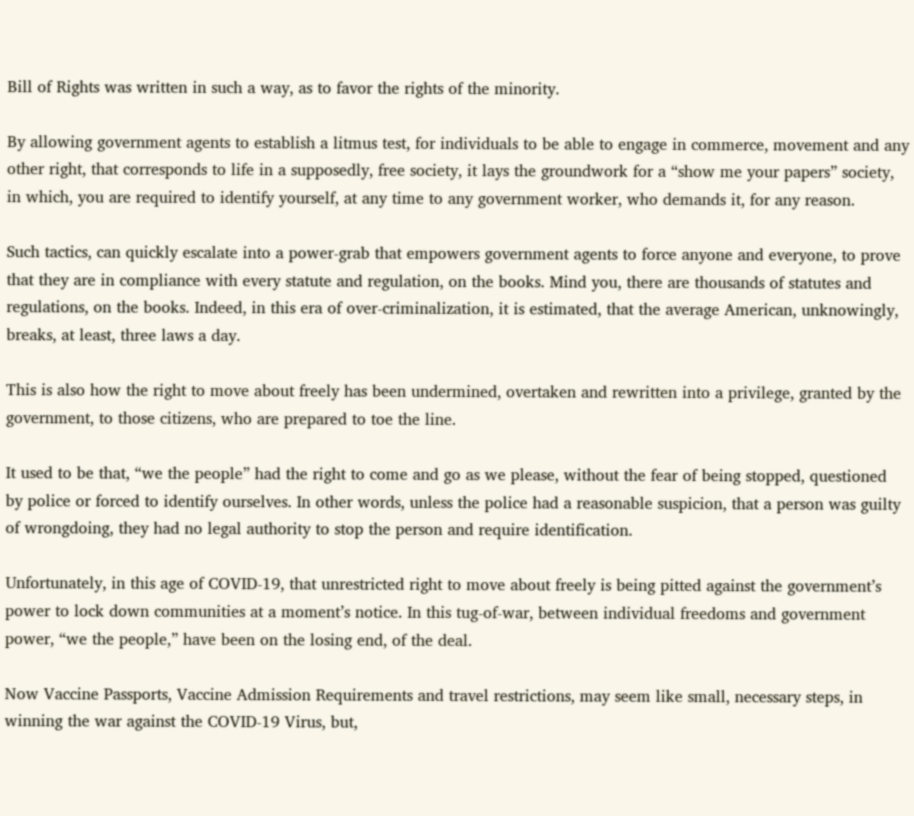Bill of Rights was written in such a way, as to favor the rights of the minority.

By allowing government agents to establish a litmus test, for individuals to be able to engage in commerce, movement and any other right, that corresponds to life in a supposedly, free society, it lays the groundwork for a “show me your papers” society, in which, you are required to identify yourself, at any time to any government worker, who demands it, for any reason.

Such tactics, can quickly escalate into a power-grab that empowers government agents to force anyone and everyone, to prove that they are in compliance with every statute and regulation, on the books. Mind you, there are thousands of statutes and regulations, on the books. Indeed, in this era of over-criminalization, it is estimated, that the average American, unknowingly, breaks, at least, three laws a day.

This is also how the right to move about freely has been undermined, overtaken and rewritten into a privilege, granted by the government, to those citizens, who are prepared to toe the line.

It used to be that, “we the people” had the right to come and go as we please, without the fear of being stopped, questioned by police or forced to identify ourselves. In other words, unless the police had a reasonable suspicion, that a person was guilty of wrongdoing, they had no legal authority to stop the person and require identification.

Unfortunately, in this age of COVID-19, that unrestricted right to move about freely is being pitted against the government’s power to lock down communities at a moment’s notice. In this tug-of-war, between individual freedoms and government power, “we the people,” have been on the losing end, of the deal.

Now Vaccine Passports, Vaccine Admission Requirements and travel restrictions, may seem like small, necessary steps, in winning the war against the COVID-19 Virus, but,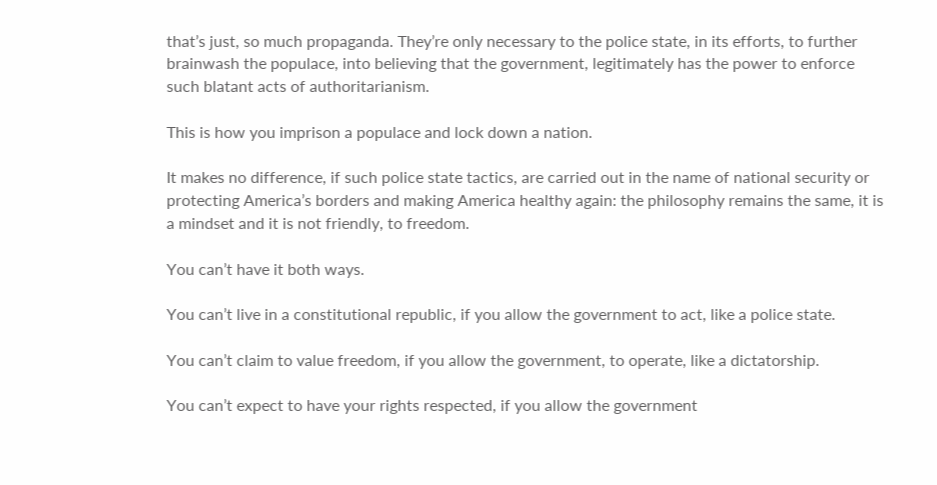that’s just, so much propaganda. They’re only necessary to the police state, in its efforts, to further brainwash the populace, into believing that the government, legitimately has the power to enforce such blatant acts of authoritarianism.

This is how you imprison a populace and lock down a nation.

It makes no difference, if such police state tactics, are carried out in the name of national security or protecting America’s borders and making America healthy again: the philosophy remains the same, it is a mindset and it is not friendly, to freedom.

You can’t have it both ways.

You can’t live in a constitutional republic, if you allow the government to act, like a police state.

You can’t claim to value freedom, if you allow the government, to operate, like a dictatorship.

You can’t expect to have your rights respected, if you allow the government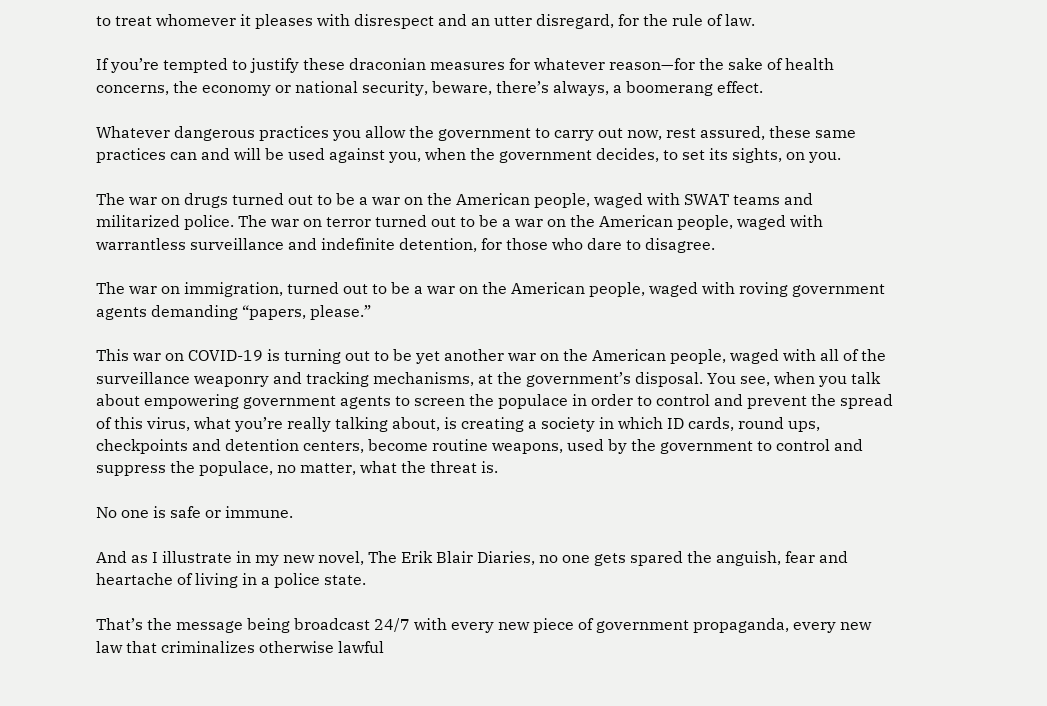to treat whomever it pleases with disrespect and an utter disregard, for the rule of law.

If you’re tempted to justify these draconian measures for whatever reason—for the sake of health concerns, the economy or national security, beware, there’s always, a boomerang effect.

Whatever dangerous practices you allow the government to carry out now, rest assured, these same practices can and will be used against you, when the government decides, to set its sights, on you.

The war on drugs turned out to be a war on the American people, waged with SWAT teams and militarized police. The war on terror turned out to be a war on the American people, waged with warrantless surveillance and indefinite detention, for those who dare to disagree.

The war on immigration, turned out to be a war on the American people, waged with roving government agents demanding “papers, please.”

This war on COVID-19 is turning out to be yet another war on the American people, waged with all of the surveillance weaponry and tracking mechanisms, at the government’s disposal. You see, when you talk about empowering government agents to screen the populace in order to control and prevent the spread of this virus, what you’re really talking about, is creating a society in which ID cards, round ups, checkpoints and detention centers, become routine weapons, used by the government to control and suppress the populace, no matter, what the threat is.

No one is safe or immune.

And as I illustrate in my new novel, The Erik Blair Diaries, no one gets spared the anguish, fear and heartache of living in a police state.

That’s the message being broadcast 24/7 with every new piece of government propaganda, every new law that criminalizes otherwise lawful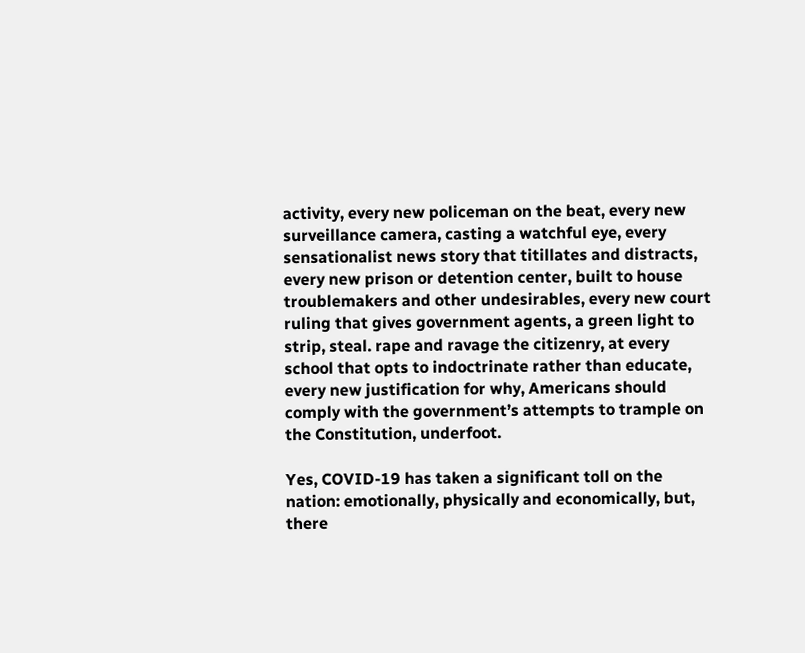activity, every new policeman on the beat, every new surveillance camera, casting a watchful eye, every sensationalist news story that titillates and distracts, every new prison or detention center, built to house troublemakers and other undesirables, every new court ruling that gives government agents, a green light to strip, steal. rape and ravage the citizenry, at every school that opts to indoctrinate rather than educate, every new justification for why, Americans should comply with the government’s attempts to trample on the Constitution, underfoot.

Yes, COVID-19 has taken a significant toll on the nation: emotionally, physically and economically, but, there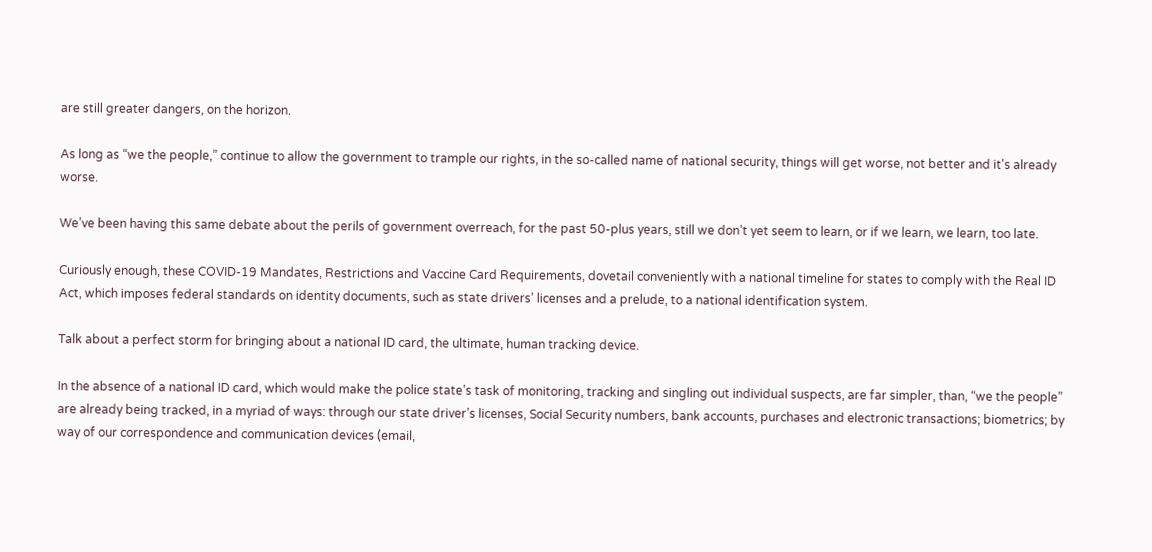are still greater dangers, on the horizon.

As long as “we the people,” continue to allow the government to trample our rights, in the so-called name of national security, things will get worse, not better and it's already worse.

We’ve been having this same debate about the perils of government overreach, for the past 50-plus years, still we don’t yet seem to learn, or if we learn, we learn, too late.

Curiously enough, these COVID-19 Mandates, Restrictions and Vaccine Card Requirements, dovetail conveniently with a national timeline for states to comply with the Real ID Act, which imposes federal standards on identity documents, such as state drivers’ licenses and a prelude, to a national identification system.

Talk about a perfect storm for bringing about a national ID card, the ultimate, human tracking device.

In the absence of a national ID card, which would make the police state’s task of monitoring, tracking and singling out individual suspects, are far simpler, than, “we the people” are already being tracked, in a myriad of ways: through our state driver’s licenses, Social Security numbers, bank accounts, purchases and electronic transactions; biometrics; by way of our correspondence and communication devices (email,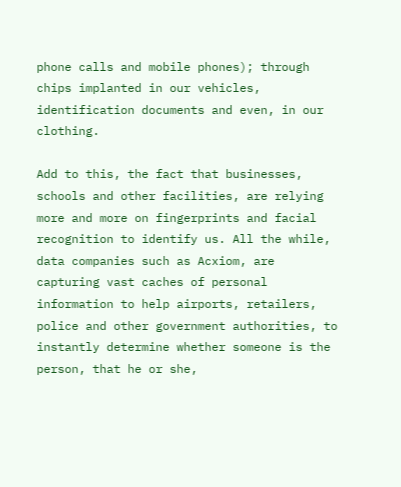phone calls and mobile phones); through chips implanted in our vehicles, identification documents and even, in our clothing.

Add to this, the fact that businesses, schools and other facilities, are relying more and more on fingerprints and facial recognition to identify us. All the while, data companies such as Acxiom, are capturing vast caches of personal information to help airports, retailers, police and other government authorities, to instantly determine whether someone is the person, that he or she,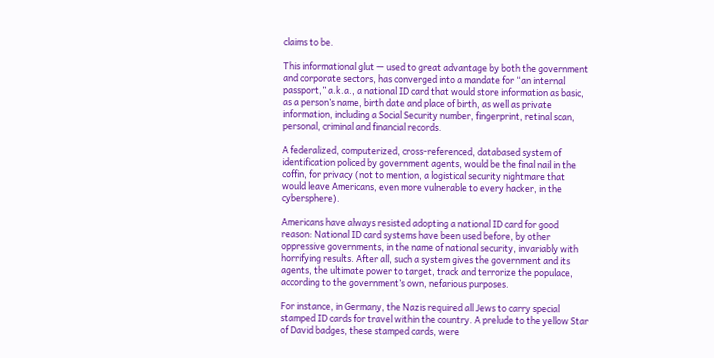claims to be.

This informational glut — used to great advantage by both the government and corporate sectors, has converged into a mandate for “an internal passport,” a.k.a., a national ID card that would store information as basic, as a person’s name, birth date and place of birth, as well as private information, including a Social Security number, fingerprint, retinal scan, personal, criminal and financial records.

A federalized, computerized, cross-referenced, databased system of identification policed by government agents, would be the final nail in the coffin, for privacy (not to mention, a logistical security nightmare that would leave Americans, even more vulnerable to every hacker, in the cybersphere).

Americans have always resisted adopting a national ID card for good reason: National ID card systems have been used before, by other oppressive governments, in the name of national security, invariably with horrifying results. After all, such a system gives the government and its agents, the ultimate power to target, track and terrorize the populace, according to the government’s own, nefarious purposes.

For instance, in Germany, the Nazis required all Jews to carry special stamped ID cards for travel within the country. A prelude to the yellow Star of David badges, these stamped cards, were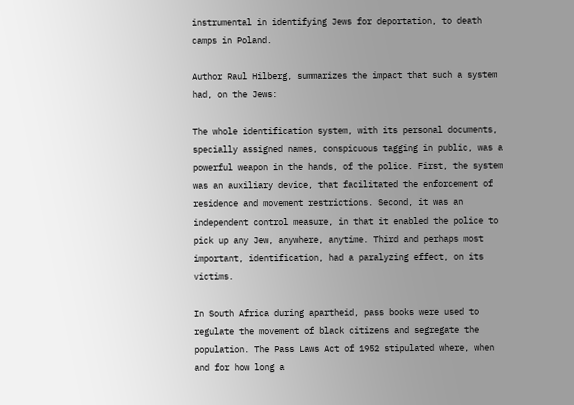instrumental in identifying Jews for deportation, to death camps in Poland.

Author Raul Hilberg, summarizes the impact that such a system had, on the Jews:

The whole identification system, with its personal documents, specially assigned names, conspicuous tagging in public, was a powerful weapon in the hands, of the police. First, the system was an auxiliary device, that facilitated the enforcement of residence and movement restrictions. Second, it was an independent control measure, in that it enabled the police to pick up any Jew, anywhere, anytime. Third and perhaps most important, identification, had a paralyzing effect, on its victims.

In South Africa during apartheid, pass books were used to regulate the movement of black citizens and segregate the population. The Pass Laws Act of 1952 stipulated where, when and for how long a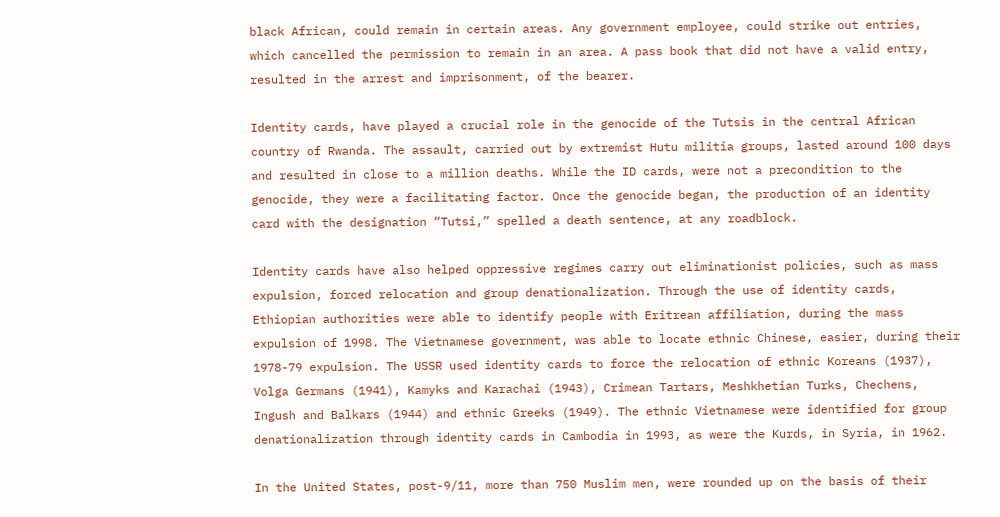black African, could remain in certain areas. Any government employee, could strike out entries, which cancelled the permission to remain in an area. A pass book that did not have a valid entry, resulted in the arrest and imprisonment, of the bearer.

Identity cards, have played a crucial role in the genocide of the Tutsis in the central African country of Rwanda. The assault, carried out by extremist Hutu militia groups, lasted around 100 days and resulted in close to a million deaths. While the ID cards, were not a precondition to the genocide, they were a facilitating factor. Once the genocide began, the production of an identity card with the designation “Tutsi,” spelled a death sentence, at any roadblock.

Identity cards have also helped oppressive regimes carry out eliminationist policies, such as mass expulsion, forced relocation and group denationalization. Through the use of identity cards, Ethiopian authorities were able to identify people with Eritrean affiliation, during the mass expulsion of 1998. The Vietnamese government, was able to locate ethnic Chinese, easier, during their 1978-79 expulsion. The USSR used identity cards to force the relocation of ethnic Koreans (1937), Volga Germans (1941), Kamyks and Karachai (1943), Crimean Tartars, Meshkhetian Turks, Chechens, Ingush and Balkars (1944) and ethnic Greeks (1949). The ethnic Vietnamese were identified for group denationalization through identity cards in Cambodia in 1993, as were the Kurds, in Syria, in 1962.

In the United States, post-9/11, more than 750 Muslim men, were rounded up on the basis of their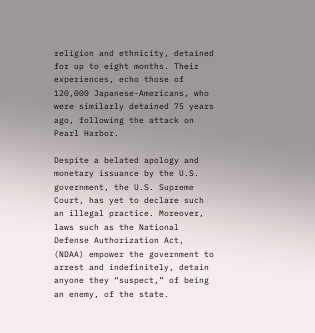religion and ethnicity, detained for up to eight months. Their experiences, echo those of 120,000 Japanese-Americans, who were similarly detained 75 years ago, following the attack on Pearl Harbor.

Despite a belated apology and monetary issuance by the U.S. government, the U.S. Supreme Court, has yet to declare such an illegal practice. Moreover, laws such as the National Defense Authorization Act, (NDAA) empower the government to arrest and indefinitely, detain anyone they “suspect,” of being an enemy, of the state.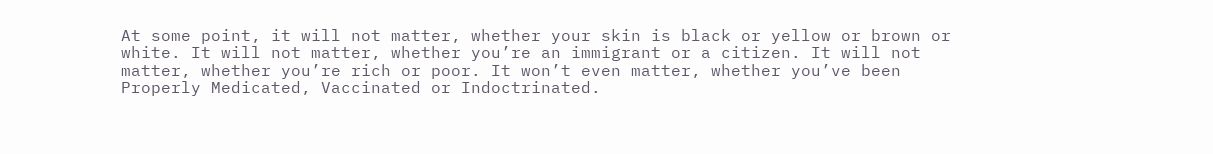At some point, it will not matter, whether your skin is black or yellow or brown or white. It will not matter, whether you’re an immigrant or a citizen. It will not matter, whether you’re rich or poor. It won’t even matter, whether you’ve been Properly Medicated, Vaccinated or Indoctrinated.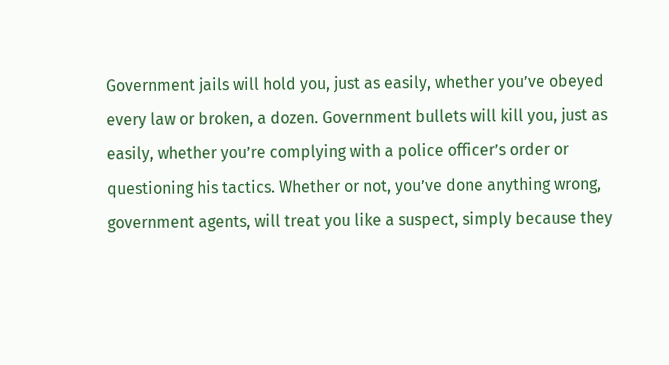Government jails will hold you, just as easily, whether you’ve obeyed every law or broken, a dozen. Government bullets will kill you, just as easily, whether you’re complying with a police officer’s order or questioning his tactics. Whether or not, you’ve done anything wrong, government agents, will treat you like a suspect, simply because they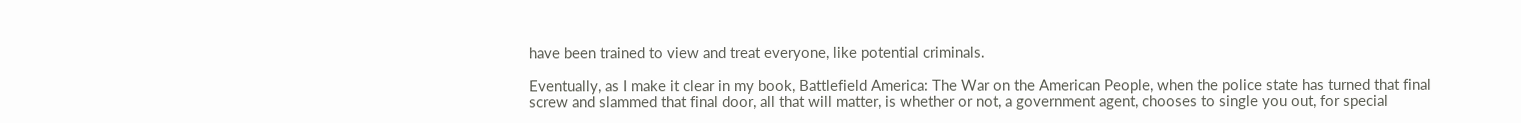have been trained to view and treat everyone, like potential criminals.

Eventually, as I make it clear in my book, Battlefield America: The War on the American People, when the police state has turned that final screw and slammed that final door, all that will matter, is whether or not, a government agent, chooses to single you out, for special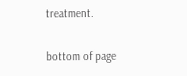treatment.

bottom of page